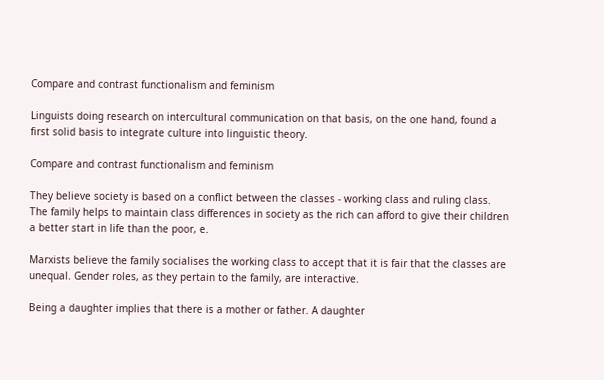Compare and contrast functionalism and feminism

Linguists doing research on intercultural communication on that basis, on the one hand, found a first solid basis to integrate culture into linguistic theory.

Compare and contrast functionalism and feminism

They believe society is based on a conflict between the classes - working class and ruling class. The family helps to maintain class differences in society as the rich can afford to give their children a better start in life than the poor, e.

Marxists believe the family socialises the working class to accept that it is fair that the classes are unequal. Gender roles, as they pertain to the family, are interactive.

Being a daughter implies that there is a mother or father. A daughter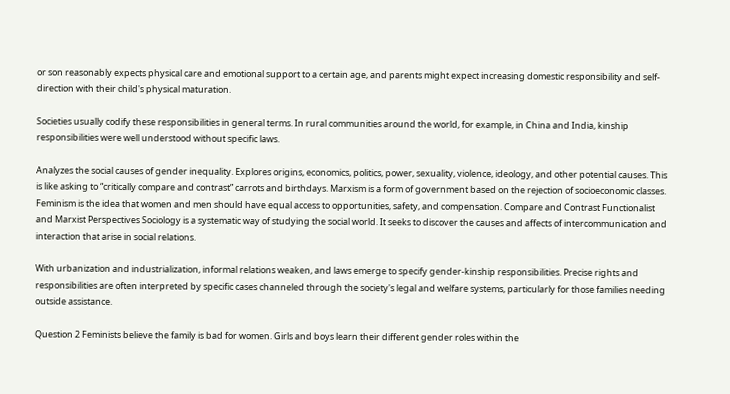or son reasonably expects physical care and emotional support to a certain age, and parents might expect increasing domestic responsibility and self-direction with their child's physical maturation.

Societies usually codify these responsibilities in general terms. In rural communities around the world, for example, in China and India, kinship responsibilities were well understood without specific laws.

Analyzes the social causes of gender inequality. Explores origins, economics, politics, power, sexuality, violence, ideology, and other potential causes. This is like asking to “critically compare and contrast” carrots and birthdays. Marxism is a form of government based on the rejection of socioeconomic classes. Feminism is the idea that women and men should have equal access to opportunities, safety, and compensation. Compare and Contrast Functionalist and Marxist Perspectives Sociology is a systematic way of studying the social world. It seeks to discover the causes and affects of intercommunication and interaction that arise in social relations.

With urbanization and industrialization, informal relations weaken, and laws emerge to specify gender-kinship responsibilities. Precise rights and responsibilities are often interpreted by specific cases channeled through the society's legal and welfare systems, particularly for those families needing outside assistance.

Question 2 Feminists believe the family is bad for women. Girls and boys learn their different gender roles within the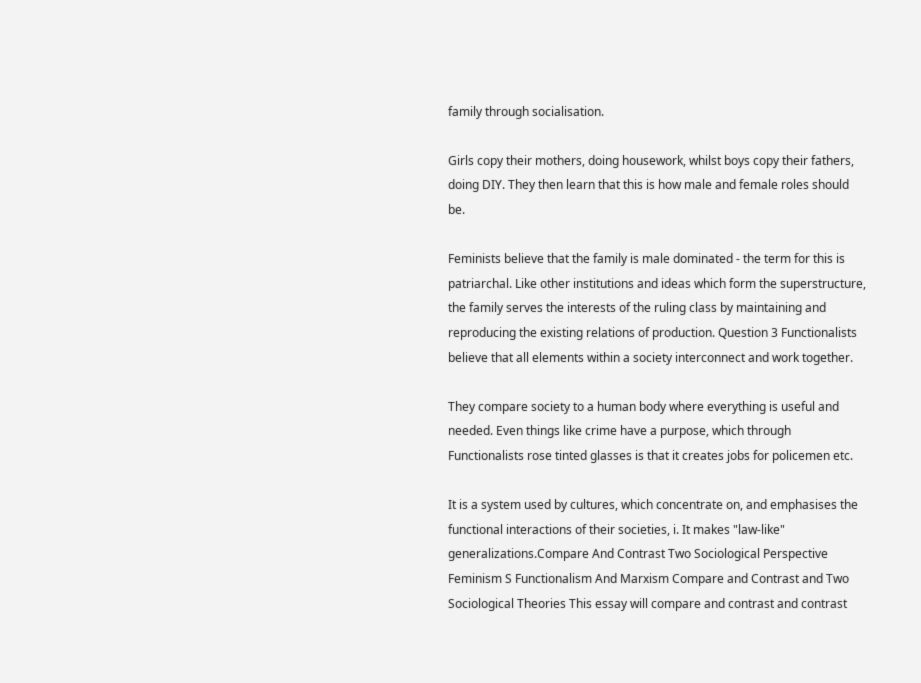family through socialisation.

Girls copy their mothers, doing housework, whilst boys copy their fathers, doing DIY. They then learn that this is how male and female roles should be.

Feminists believe that the family is male dominated - the term for this is patriarchal. Like other institutions and ideas which form the superstructure, the family serves the interests of the ruling class by maintaining and reproducing the existing relations of production. Question 3 Functionalists believe that all elements within a society interconnect and work together.

They compare society to a human body where everything is useful and needed. Even things like crime have a purpose, which through Functionalists rose tinted glasses is that it creates jobs for policemen etc.

It is a system used by cultures, which concentrate on, and emphasises the functional interactions of their societies, i. It makes "law-like" generalizations.Compare And Contrast Two Sociological Perspective Feminism S Functionalism And Marxism Compare and Contrast and Two Sociological Theories This essay will compare and contrast and contrast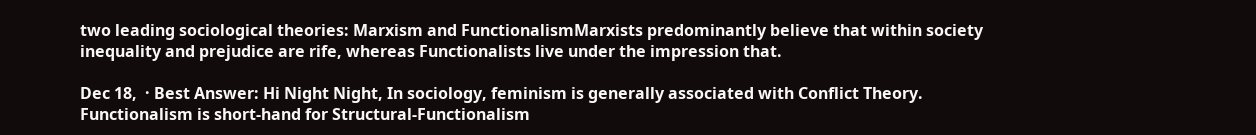two leading sociological theories: Marxism and FunctionalismMarxists predominantly believe that within society inequality and prejudice are rife, whereas Functionalists live under the impression that.

Dec 18,  · Best Answer: Hi Night Night, In sociology, feminism is generally associated with Conflict Theory. Functionalism is short-hand for Structural-Functionalism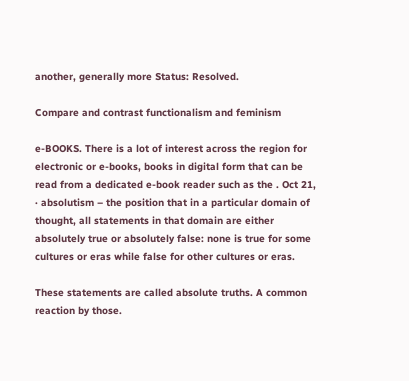another, generally more Status: Resolved.

Compare and contrast functionalism and feminism

e-BOOKS. There is a lot of interest across the region for electronic or e-books, books in digital form that can be read from a dedicated e-book reader such as the . Oct 21,  · absolutism – the position that in a particular domain of thought, all statements in that domain are either absolutely true or absolutely false: none is true for some cultures or eras while false for other cultures or eras.

These statements are called absolute truths. A common reaction by those.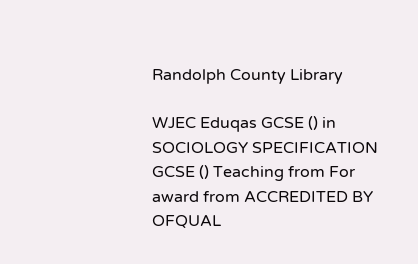Randolph County Library

WJEC Eduqas GCSE () in SOCIOLOGY SPECIFICATION GCSE () Teaching from For award from ACCREDITED BY OFQUAL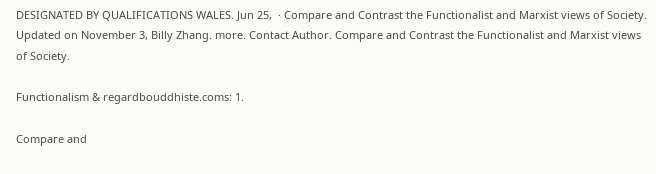DESIGNATED BY QUALIFICATIONS WALES. Jun 25,  · Compare and Contrast the Functionalist and Marxist views of Society. Updated on November 3, Billy Zhang. more. Contact Author. Compare and Contrast the Functionalist and Marxist views of Society.

Functionalism & regardbouddhiste.coms: 1.

Compare and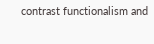contrast functionalism and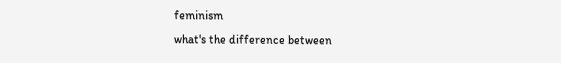feminism
what's the difference between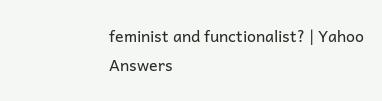feminist and functionalist? | Yahoo Answers